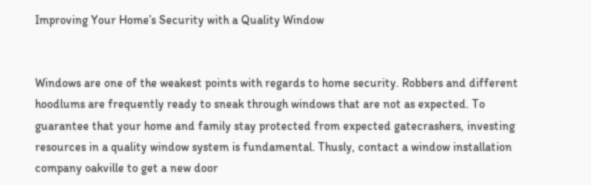Improving Your Home’s Security with a Quality Window


Windows are one of the weakest points with regards to home security. Robbers and different hoodlums are frequently ready to sneak through windows that are not as expected. To guarantee that your home and family stay protected from expected gatecrashers, investing resources in a quality window system is fundamental. Thusly, contact a window installation company oakville to get a new door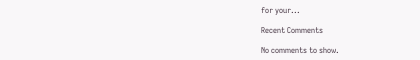for your...

Recent Comments

No comments to show.